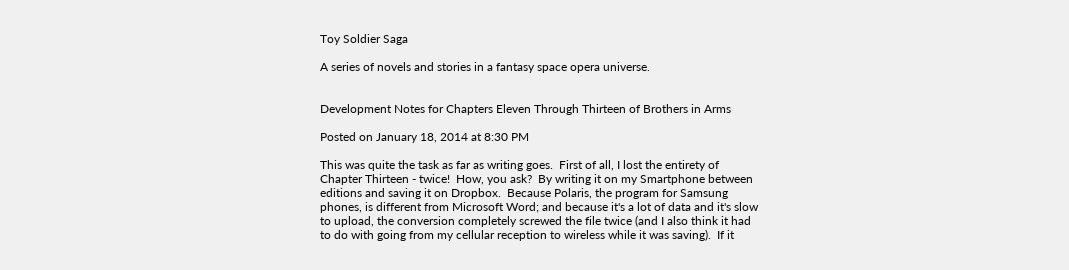Toy Soldier Saga

A series of novels and stories in a fantasy space opera universe.


Development Notes for Chapters Eleven Through Thirteen of Brothers in Arms

Posted on January 18, 2014 at 8:30 PM

This was quite the task as far as writing goes.  First of all, I lost the entirety of Chapter Thirteen - twice!  How, you ask?  By writing it on my Smartphone between editions and saving it on Dropbox.  Because Polaris, the program for Samsung phones, is different from Microsoft Word; and because it's a lot of data and it's slow to upload, the conversion completely screwed the file twice (and I also think it had to do with going from my cellular reception to wireless while it was saving).  If it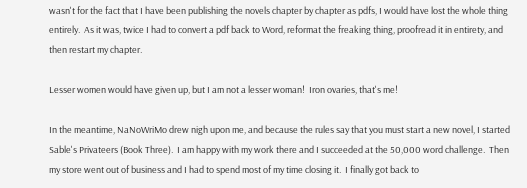wasn't for the fact that I have been publishing the novels chapter by chapter as pdfs, I would have lost the whole thing entirely.  As it was, twice I had to convert a pdf back to Word, reformat the freaking thing, proofread it in entirety, and then restart my chapter.

Lesser women would have given up, but I am not a lesser woman!  Iron ovaries, that's me!

In the meantime, NaNoWriMo drew nigh upon me, and because the rules say that you must start a new novel, I started Sable's Privateers (Book Three).  I am happy with my work there and I succeeded at the 50,000 word challenge.  Then my store went out of business and I had to spend most of my time closing it.  I finally got back to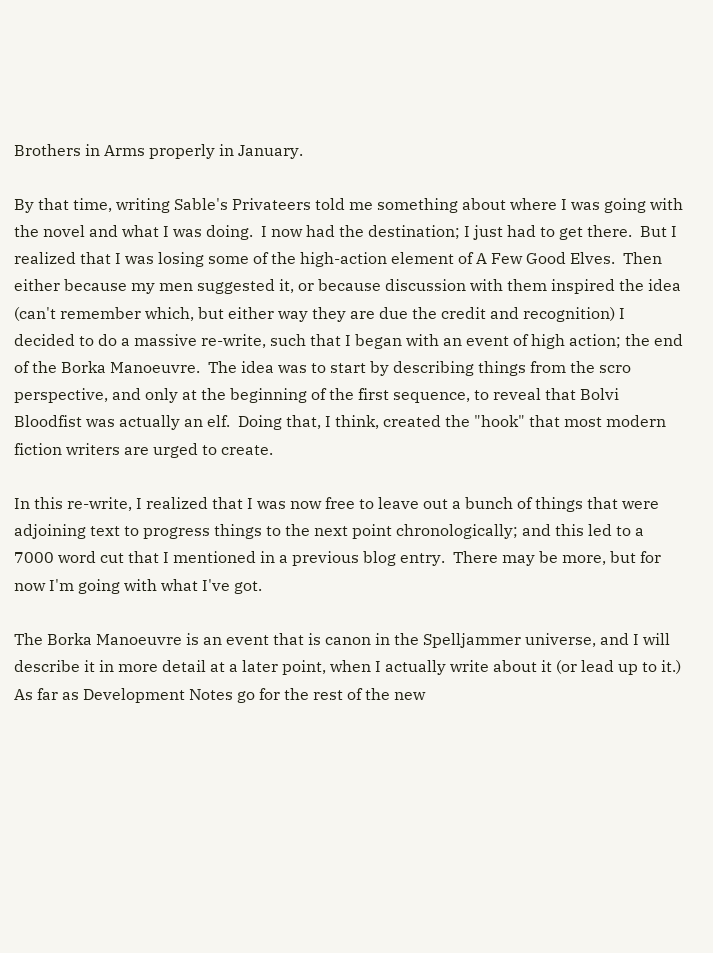Brothers in Arms properly in January.

By that time, writing Sable's Privateers told me something about where I was going with the novel and what I was doing.  I now had the destination; I just had to get there.  But I realized that I was losing some of the high-action element of A Few Good Elves.  Then either because my men suggested it, or because discussion with them inspired the idea (can't remember which, but either way they are due the credit and recognition) I decided to do a massive re-write, such that I began with an event of high action; the end of the Borka Manoeuvre.  The idea was to start by describing things from the scro perspective, and only at the beginning of the first sequence, to reveal that Bolvi Bloodfist was actually an elf.  Doing that, I think, created the "hook" that most modern fiction writers are urged to create.

In this re-write, I realized that I was now free to leave out a bunch of things that were adjoining text to progress things to the next point chronologically; and this led to a 7000 word cut that I mentioned in a previous blog entry.  There may be more, but for now I'm going with what I've got.

The Borka Manoeuvre is an event that is canon in the Spelljammer universe, and I will describe it in more detail at a later point, when I actually write about it (or lead up to it.)  As far as Development Notes go for the rest of the new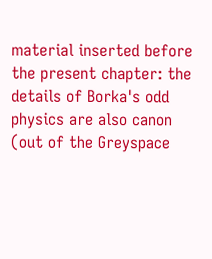material inserted before the present chapter: the details of Borka's odd physics are also canon (out of the Greyspace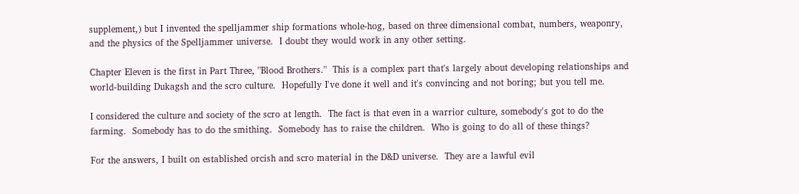supplement,) but I invented the spelljammer ship formations whole-hog, based on three dimensional combat, numbers, weaponry, and the physics of the Spelljammer universe.  I doubt they would work in any other setting.

Chapter Eleven is the first in Part Three, "Blood Brothers."  This is a complex part that's largely about developing relationships and world-building Dukagsh and the scro culture.  Hopefully I've done it well and it's convincing and not boring; but you tell me.

I considered the culture and society of the scro at length.  The fact is that even in a warrior culture, somebody's got to do the farming.  Somebody has to do the smithing.  Somebody has to raise the children.  Who is going to do all of these things?

For the answers, I built on established orcish and scro material in the D&D universe.  They are a lawful evil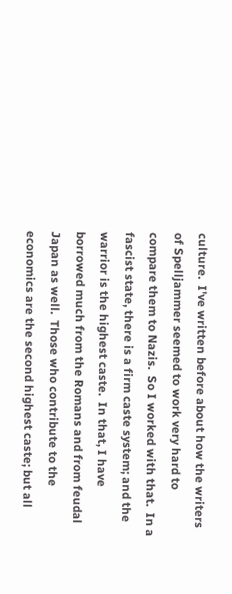culture.  I've written before about how the writers of Spelljammer seemed to work very hard to compare them to Nazis.  So I worked with that.  In a fascist state, there is a firm caste system; and the warrior is the highest caste.  In that, I have borrowed much from the Romans and from feudal Japan as well.  Those who contribute to the economics are the second highest caste; but all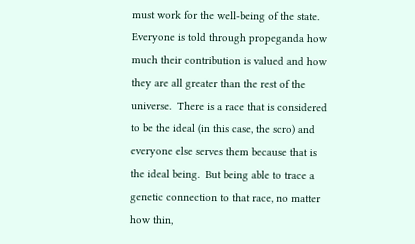must work for the well-being of the state.  Everyone is told through propeganda how much their contribution is valued and how they are all greater than the rest of the universe.  There is a race that is considered to be the ideal (in this case, the scro) and everyone else serves them because that is the ideal being.  But being able to trace a genetic connection to that race, no matter how thin,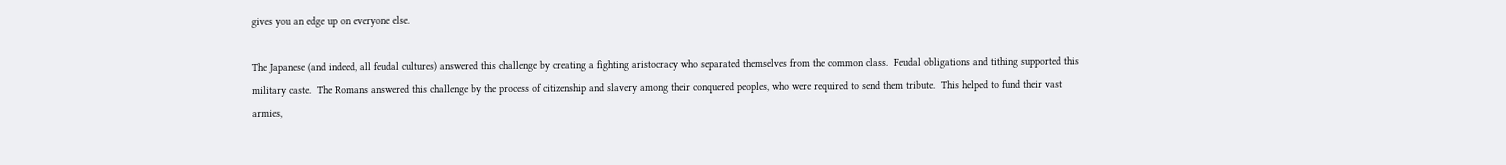gives you an edge up on everyone else.

The Japanese (and indeed, all feudal cultures) answered this challenge by creating a fighting aristocracy who separated themselves from the common class.  Feudal obligations and tithing supported this military caste.  The Romans answered this challenge by the process of citizenship and slavery among their conquered peoples, who were required to send them tribute.  This helped to fund their vast armies,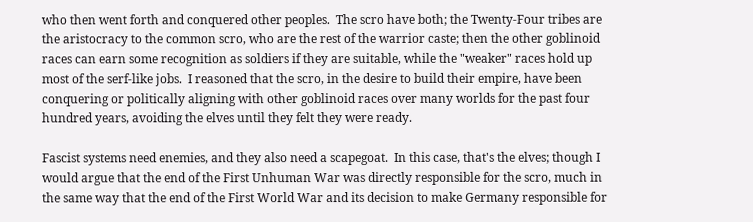who then went forth and conquered other peoples.  The scro have both; the Twenty-Four tribes are the aristocracy to the common scro, who are the rest of the warrior caste; then the other goblinoid races can earn some recognition as soldiers if they are suitable, while the "weaker" races hold up most of the serf-like jobs.  I reasoned that the scro, in the desire to build their empire, have been conquering or politically aligning with other goblinoid races over many worlds for the past four hundred years, avoiding the elves until they felt they were ready.

Fascist systems need enemies, and they also need a scapegoat.  In this case, that's the elves; though I would argue that the end of the First Unhuman War was directly responsible for the scro, much in the same way that the end of the First World War and its decision to make Germany responsible for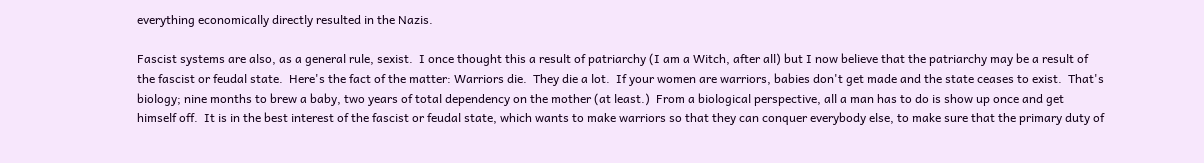everything economically directly resulted in the Nazis.

Fascist systems are also, as a general rule, sexist.  I once thought this a result of patriarchy (I am a Witch, after all) but I now believe that the patriarchy may be a result of the fascist or feudal state.  Here's the fact of the matter: Warriors die.  They die a lot.  If your women are warriors, babies don't get made and the state ceases to exist.  That's biology; nine months to brew a baby, two years of total dependency on the mother (at least.)  From a biological perspective, all a man has to do is show up once and get himself off.  It is in the best interest of the fascist or feudal state, which wants to make warriors so that they can conquer everybody else, to make sure that the primary duty of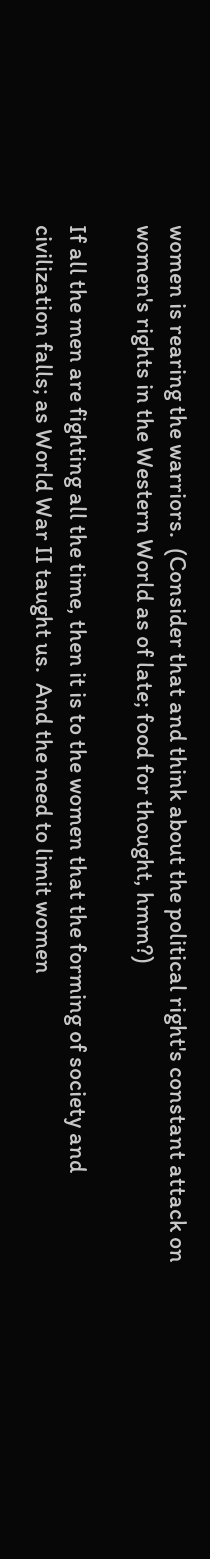women is rearing the warriors.  (Consider that and think about the political right's constant attack on women's rights in the Western World as of late; food for thought, hmm?)

If all the men are fighting all the time, then it is to the women that the forming of society and civilization falls; as World War II taught us.  And the need to limit women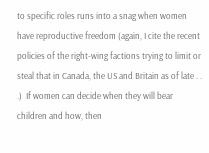to specific roles runs into a snag when women have reproductive freedom (again, I cite the recent policies of the right-wing factions trying to limit or steal that in Canada, the US and Britain as of late . . .)  If women can decide when they will bear children and how, then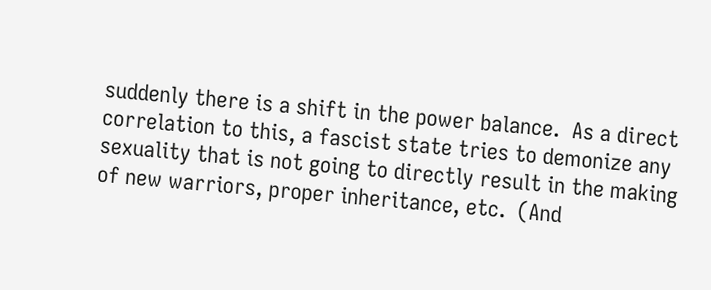suddenly there is a shift in the power balance.  As a direct correlation to this, a fascist state tries to demonize any sexuality that is not going to directly result in the making of new warriors, proper inheritance, etc.  (And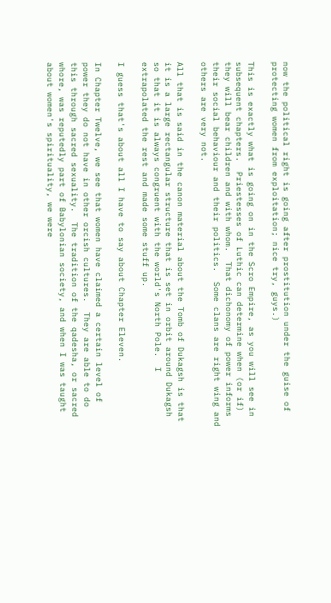now the political right is going after prostitution under the guise of protecting women from exploitation; nice try, guys.)

This is exactly what is going on in the Scro Empire, as you will see in subsequent chapters.  Priestesses of Luthic can determine when (or if) they will bear children and with whom.  That dichonomy of power informs their social behaviour and their politics.  Some clans are right wing and others are very not.

All that is said in the canon material about the Tomb of Dukagsh is that it is a large rectangular structure that is set in orbit around Dukagsh so that it is always congruent with the world's North Pole.  I extrapolated the rest and made some stuff up.

I guess that's about all I have to say about Chapter Eleven.

In Chapter Twelve, we see that women have claimed a certain level of power they do not have in other orcish cultures.  They are able to do this through sacred sexuality.  The tradition of the qadesha, or sacred whore, was reputedly part of Babylonian society, and when I was taught about women's spirituality, we were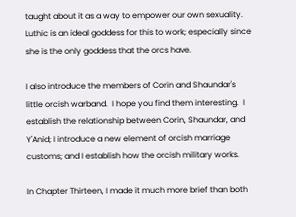taught about it as a way to empower our own sexuality.  Luthic is an ideal goddess for this to work; especially since she is the only goddess that the orcs have.

I also introduce the members of Corin and Shaundar's little orcish warband.  I hope you find them interesting.  I establish the relationship between Corin, Shaundar, and Y'Anid; I introduce a new element of orcish marriage customs; and I establish how the orcish military works.

In Chapter Thirteen, I made it much more brief than both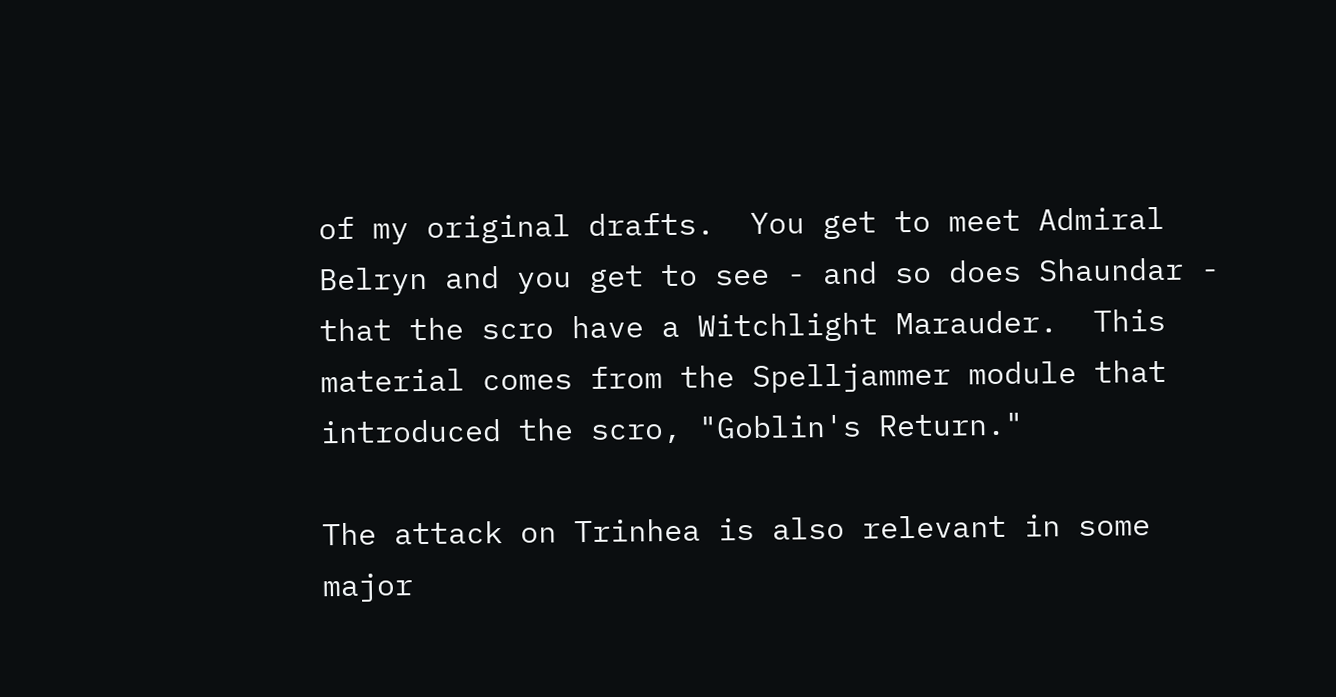of my original drafts.  You get to meet Admiral Belryn and you get to see - and so does Shaundar - that the scro have a Witchlight Marauder.  This material comes from the Spelljammer module that introduced the scro, "Goblin's Return."

The attack on Trinhea is also relevant in some major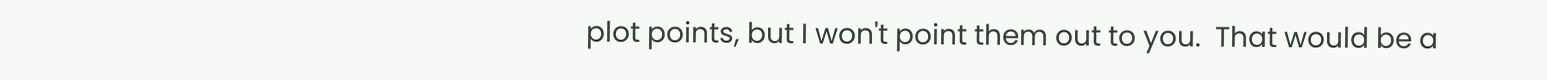plot points, but I won't point them out to you.  That would be a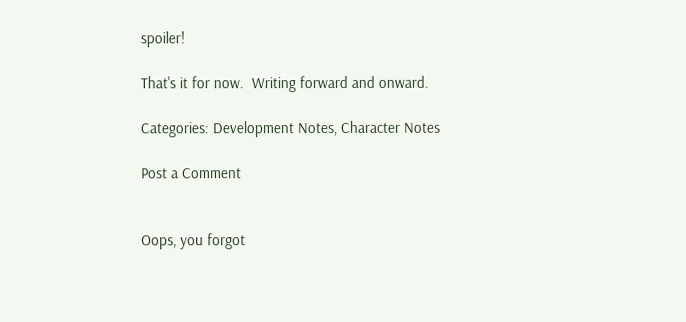spoiler!

That's it for now.  Writing forward and onward.

Categories: Development Notes, Character Notes

Post a Comment


Oops, you forgot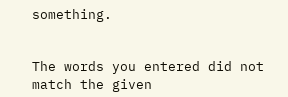something.


The words you entered did not match the given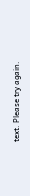text. Please try again.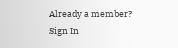Already a member? Sign In